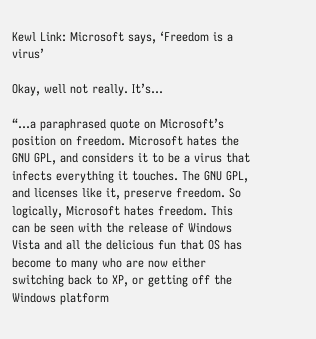Kewl Link: Microsoft says, ‘Freedom is a virus’

Okay, well not really. It’s…

“…a paraphrased quote on Microsoft’s position on freedom. Microsoft hates the GNU GPL, and considers it to be a virus that infects everything it touches. The GNU GPL, and licenses like it, preserve freedom. So logically, Microsoft hates freedom. This can be seen with the release of Windows Vista and all the delicious fun that OS has become to many who are now either switching back to XP, or getting off the Windows platform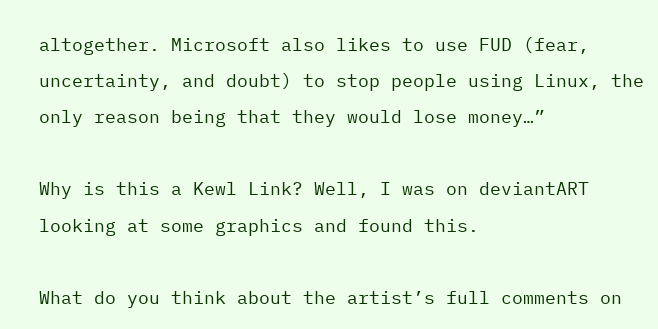altogether. Microsoft also likes to use FUD (fear, uncertainty, and doubt) to stop people using Linux, the only reason being that they would lose money…”

Why is this a Kewl Link? Well, I was on deviantART looking at some graphics and found this.

What do you think about the artist’s full comments on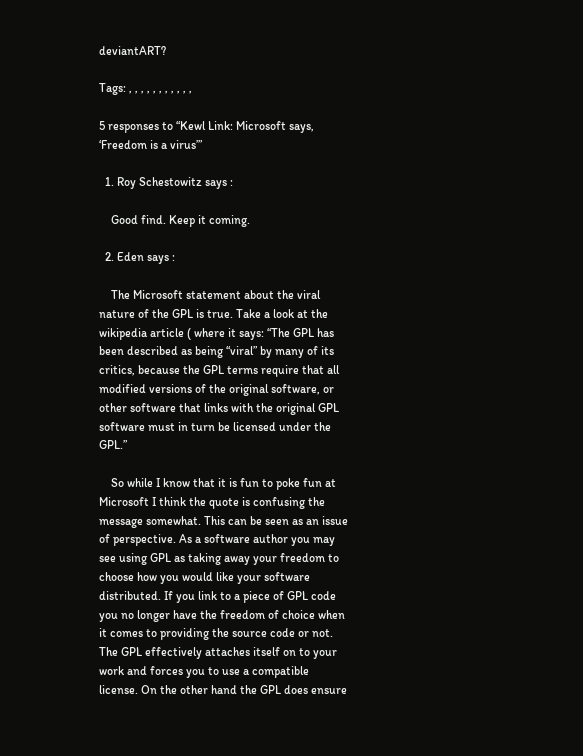deviantART?

Tags: , , , , , , , , , , ,

5 responses to “Kewl Link: Microsoft says, ‘Freedom is a virus’”

  1. Roy Schestowitz says :

    Good find. Keep it coming.

  2. Eden says :

    The Microsoft statement about the viral nature of the GPL is true. Take a look at the wikipedia article ( where it says: “The GPL has been described as being “viral” by many of its critics, because the GPL terms require that all modified versions of the original software, or other software that links with the original GPL software must in turn be licensed under the GPL.”

    So while I know that it is fun to poke fun at Microsoft I think the quote is confusing the message somewhat. This can be seen as an issue of perspective. As a software author you may see using GPL as taking away your freedom to choose how you would like your software distributed. If you link to a piece of GPL code you no longer have the freedom of choice when it comes to providing the source code or not. The GPL effectively attaches itself on to your work and forces you to use a compatible license. On the other hand the GPL does ensure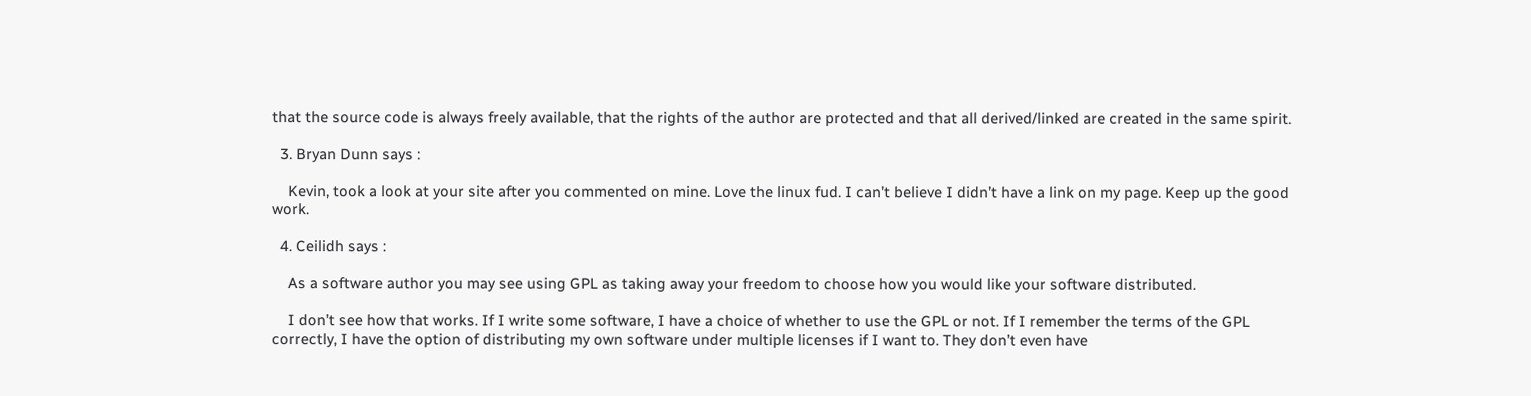that the source code is always freely available, that the rights of the author are protected and that all derived/linked are created in the same spirit.

  3. Bryan Dunn says :

    Kevin, took a look at your site after you commented on mine. Love the linux fud. I can’t believe I didn’t have a link on my page. Keep up the good work.

  4. Ceilidh says :

    As a software author you may see using GPL as taking away your freedom to choose how you would like your software distributed.

    I don’t see how that works. If I write some software, I have a choice of whether to use the GPL or not. If I remember the terms of the GPL correctly, I have the option of distributing my own software under multiple licenses if I want to. They don’t even have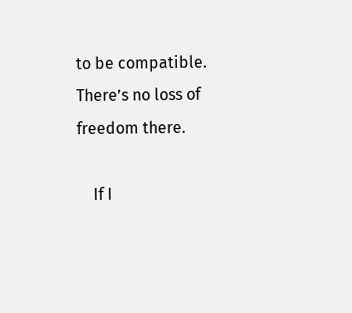to be compatible. There’s no loss of freedom there.

    If I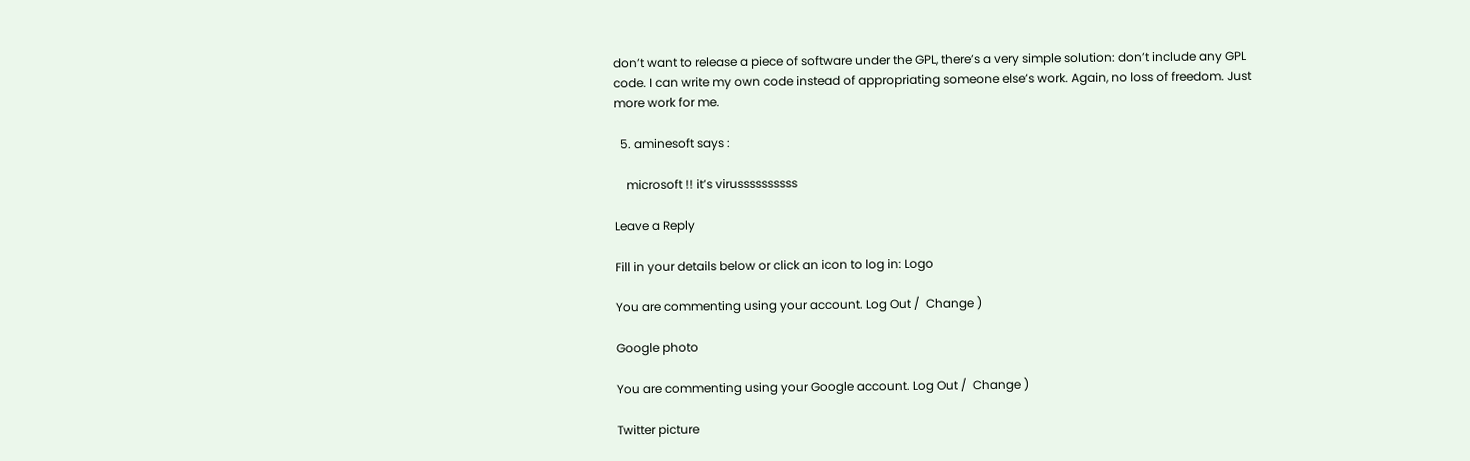don’t want to release a piece of software under the GPL, there’s a very simple solution: don’t include any GPL code. I can write my own code instead of appropriating someone else’s work. Again, no loss of freedom. Just more work for me.

  5. aminesoft says :

    microsoft !! it’s virussssssssss

Leave a Reply

Fill in your details below or click an icon to log in: Logo

You are commenting using your account. Log Out /  Change )

Google photo

You are commenting using your Google account. Log Out /  Change )

Twitter picture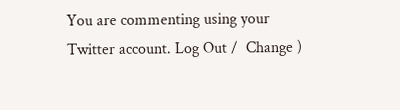You are commenting using your Twitter account. Log Out /  Change )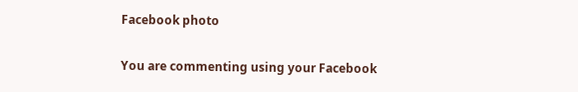Facebook photo

You are commenting using your Facebook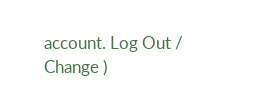account. Log Out /  Change )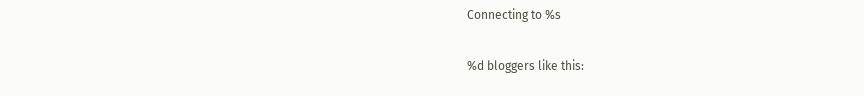Connecting to %s

%d bloggers like this: